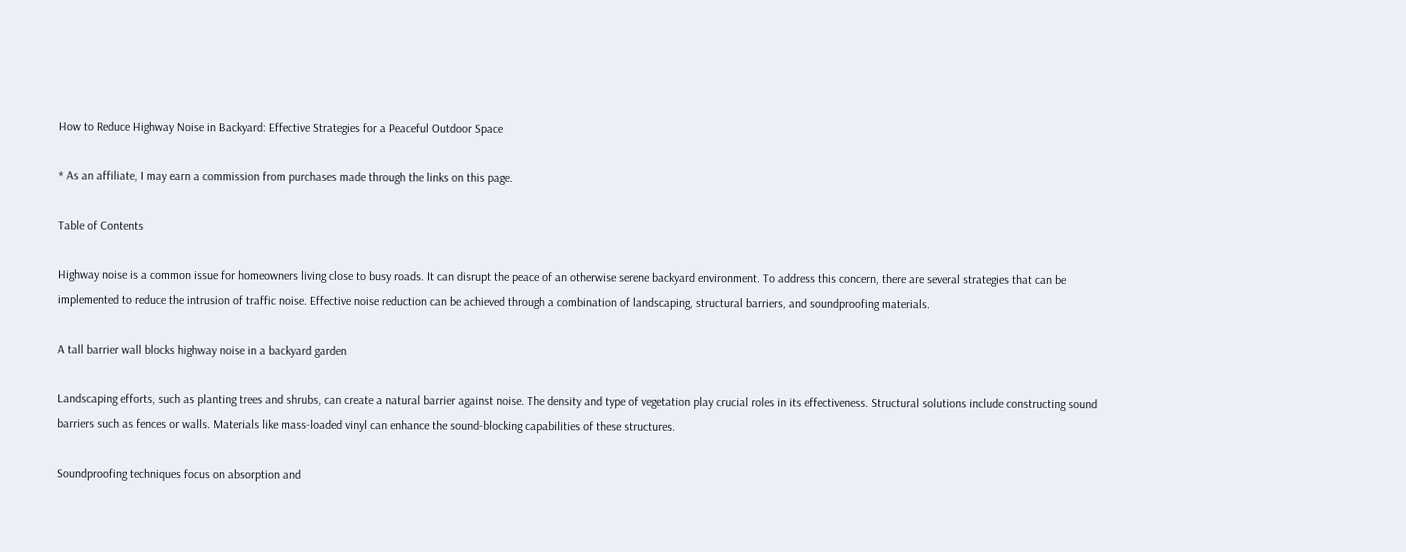How to Reduce Highway Noise in Backyard: Effective Strategies for a Peaceful Outdoor Space

* As an affiliate, I may earn a commission from purchases made through the links on this page.

Table of Contents

Highway noise is a common issue for homeowners living close to busy roads. It can disrupt the peace of an otherwise serene backyard environment. To address this concern, there are several strategies that can be implemented to reduce the intrusion of traffic noise. Effective noise reduction can be achieved through a combination of landscaping, structural barriers, and soundproofing materials.

A tall barrier wall blocks highway noise in a backyard garden

Landscaping efforts, such as planting trees and shrubs, can create a natural barrier against noise. The density and type of vegetation play crucial roles in its effectiveness. Structural solutions include constructing sound barriers such as fences or walls. Materials like mass-loaded vinyl can enhance the sound-blocking capabilities of these structures.

Soundproofing techniques focus on absorption and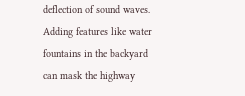deflection of sound waves. Adding features like water fountains in the backyard can mask the highway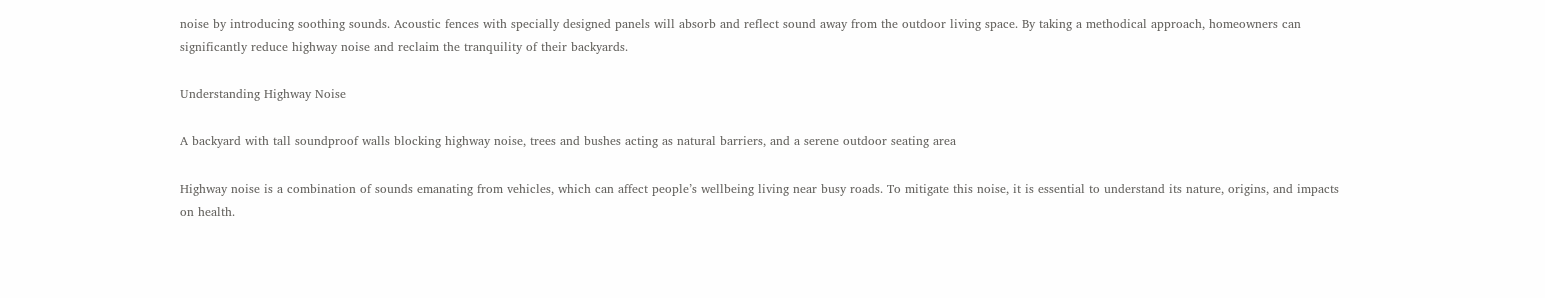noise by introducing soothing sounds. Acoustic fences with specially designed panels will absorb and reflect sound away from the outdoor living space. By taking a methodical approach, homeowners can significantly reduce highway noise and reclaim the tranquility of their backyards.

Understanding Highway Noise

A backyard with tall soundproof walls blocking highway noise, trees and bushes acting as natural barriers, and a serene outdoor seating area

Highway noise is a combination of sounds emanating from vehicles, which can affect people’s wellbeing living near busy roads. To mitigate this noise, it is essential to understand its nature, origins, and impacts on health.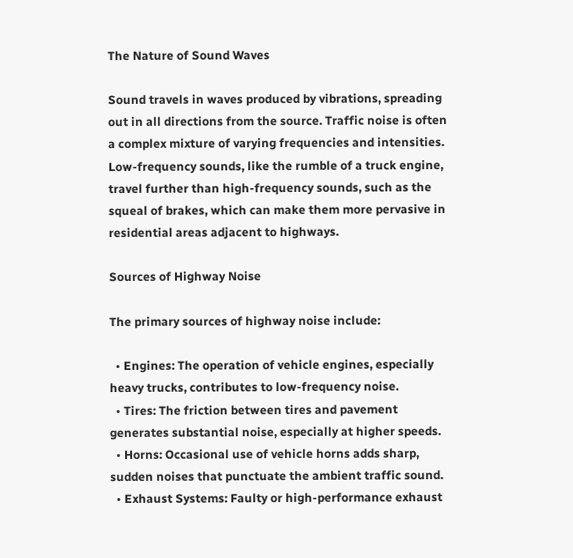The Nature of Sound Waves

Sound travels in waves produced by vibrations, spreading out in all directions from the source. Traffic noise is often a complex mixture of varying frequencies and intensities. Low-frequency sounds, like the rumble of a truck engine, travel further than high-frequency sounds, such as the squeal of brakes, which can make them more pervasive in residential areas adjacent to highways.

Sources of Highway Noise

The primary sources of highway noise include:

  • Engines: The operation of vehicle engines, especially heavy trucks, contributes to low-frequency noise.
  • Tires: The friction between tires and pavement generates substantial noise, especially at higher speeds.
  • Horns: Occasional use of vehicle horns adds sharp, sudden noises that punctuate the ambient traffic sound.
  • Exhaust Systems: Faulty or high-performance exhaust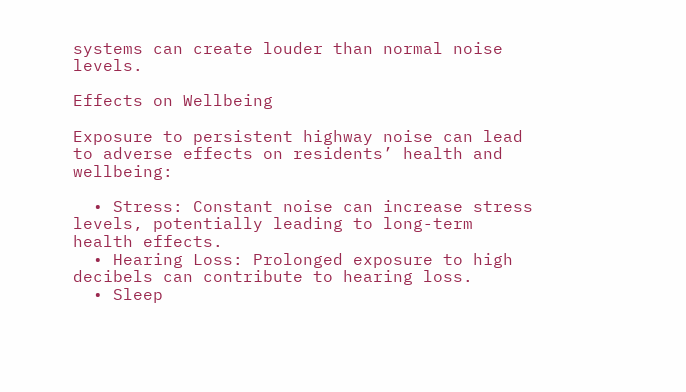systems can create louder than normal noise levels.

Effects on Wellbeing

Exposure to persistent highway noise can lead to adverse effects on residents’ health and wellbeing:

  • Stress: Constant noise can increase stress levels, potentially leading to long-term health effects.
  • Hearing Loss: Prolonged exposure to high decibels can contribute to hearing loss.
  • Sleep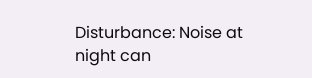Disturbance: Noise at night can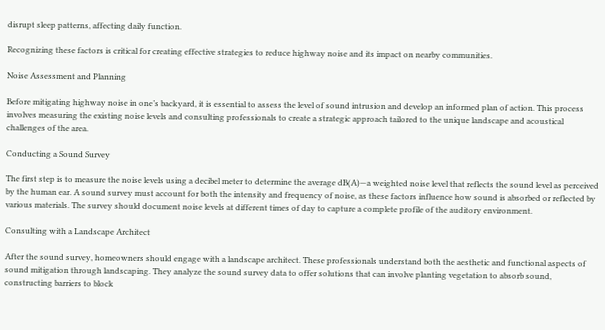disrupt sleep patterns, affecting daily function.

Recognizing these factors is critical for creating effective strategies to reduce highway noise and its impact on nearby communities.

Noise Assessment and Planning

Before mitigating highway noise in one’s backyard, it is essential to assess the level of sound intrusion and develop an informed plan of action. This process involves measuring the existing noise levels and consulting professionals to create a strategic approach tailored to the unique landscape and acoustical challenges of the area.

Conducting a Sound Survey

The first step is to measure the noise levels using a decibel meter to determine the average dB(A)—a weighted noise level that reflects the sound level as perceived by the human ear. A sound survey must account for both the intensity and frequency of noise, as these factors influence how sound is absorbed or reflected by various materials. The survey should document noise levels at different times of day to capture a complete profile of the auditory environment.

Consulting with a Landscape Architect

After the sound survey, homeowners should engage with a landscape architect. These professionals understand both the aesthetic and functional aspects of sound mitigation through landscaping. They analyze the sound survey data to offer solutions that can involve planting vegetation to absorb sound, constructing barriers to block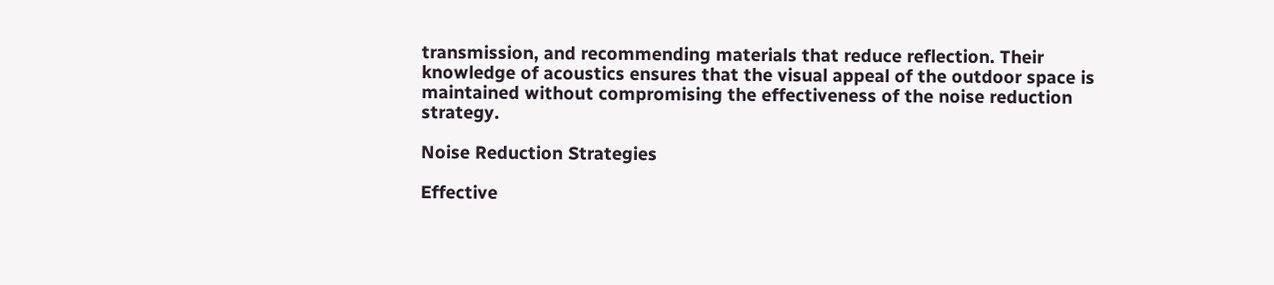transmission, and recommending materials that reduce reflection. Their knowledge of acoustics ensures that the visual appeal of the outdoor space is maintained without compromising the effectiveness of the noise reduction strategy.

Noise Reduction Strategies

Effective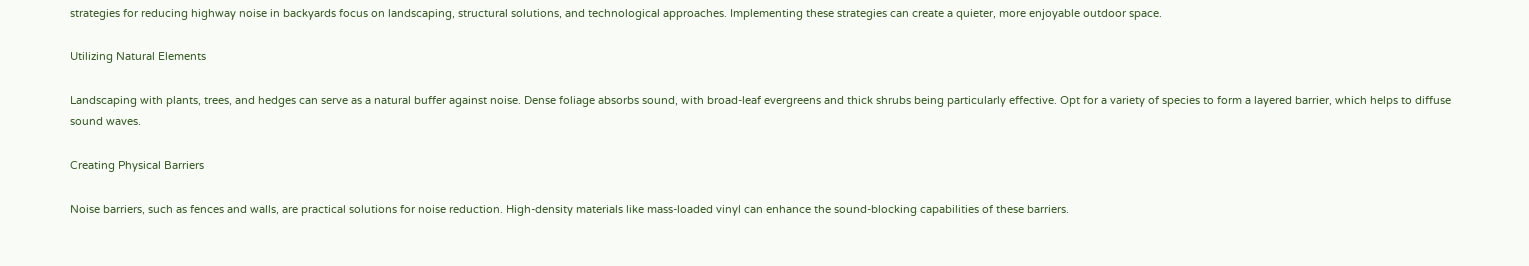strategies for reducing highway noise in backyards focus on landscaping, structural solutions, and technological approaches. Implementing these strategies can create a quieter, more enjoyable outdoor space.

Utilizing Natural Elements

Landscaping with plants, trees, and hedges can serve as a natural buffer against noise. Dense foliage absorbs sound, with broad-leaf evergreens and thick shrubs being particularly effective. Opt for a variety of species to form a layered barrier, which helps to diffuse sound waves.

Creating Physical Barriers

Noise barriers, such as fences and walls, are practical solutions for noise reduction. High-density materials like mass-loaded vinyl can enhance the sound-blocking capabilities of these barriers.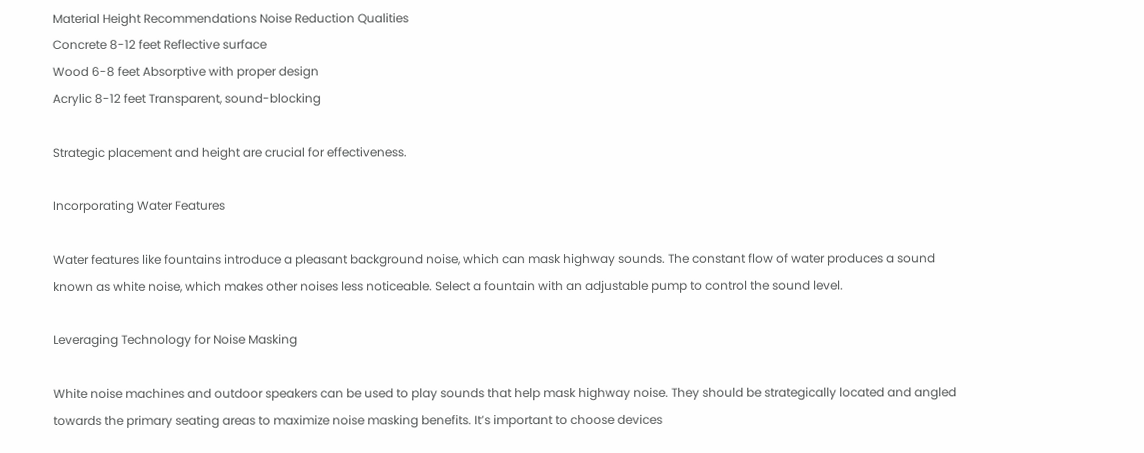Material Height Recommendations Noise Reduction Qualities
Concrete 8-12 feet Reflective surface
Wood 6-8 feet Absorptive with proper design
Acrylic 8-12 feet Transparent, sound-blocking

Strategic placement and height are crucial for effectiveness.

Incorporating Water Features

Water features like fountains introduce a pleasant background noise, which can mask highway sounds. The constant flow of water produces a sound known as white noise, which makes other noises less noticeable. Select a fountain with an adjustable pump to control the sound level.

Leveraging Technology for Noise Masking

White noise machines and outdoor speakers can be used to play sounds that help mask highway noise. They should be strategically located and angled towards the primary seating areas to maximize noise masking benefits. It’s important to choose devices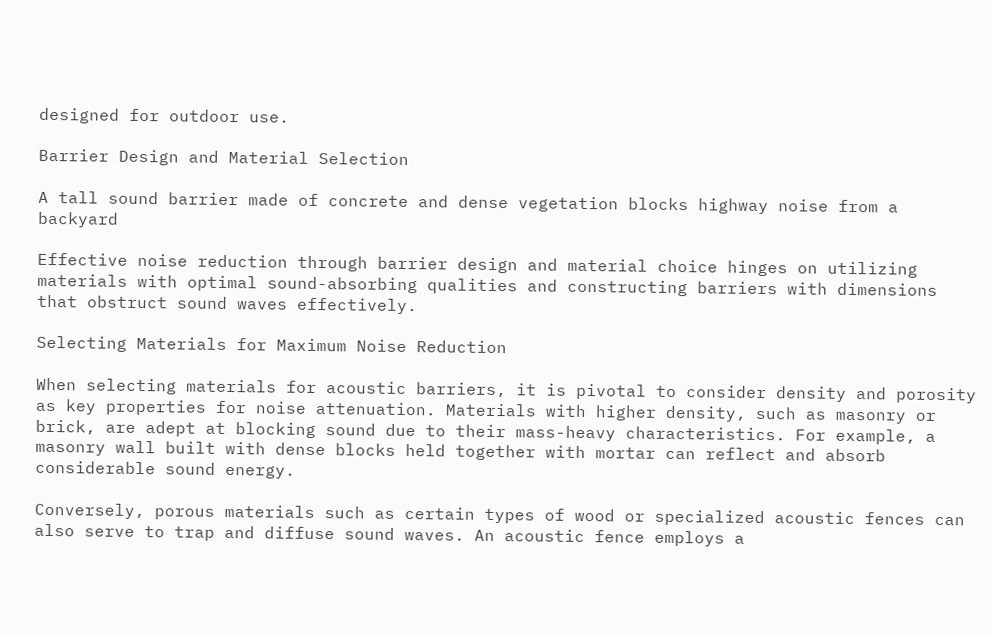designed for outdoor use.

Barrier Design and Material Selection

A tall sound barrier made of concrete and dense vegetation blocks highway noise from a backyard

Effective noise reduction through barrier design and material choice hinges on utilizing materials with optimal sound-absorbing qualities and constructing barriers with dimensions that obstruct sound waves effectively.

Selecting Materials for Maximum Noise Reduction

When selecting materials for acoustic barriers, it is pivotal to consider density and porosity as key properties for noise attenuation. Materials with higher density, such as masonry or brick, are adept at blocking sound due to their mass-heavy characteristics. For example, a masonry wall built with dense blocks held together with mortar can reflect and absorb considerable sound energy.

Conversely, porous materials such as certain types of wood or specialized acoustic fences can also serve to trap and diffuse sound waves. An acoustic fence employs a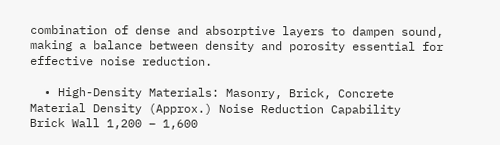combination of dense and absorptive layers to dampen sound, making a balance between density and porosity essential for effective noise reduction.

  • High-Density Materials: Masonry, Brick, Concrete
Material Density (Approx.) Noise Reduction Capability
Brick Wall 1,200 – 1,600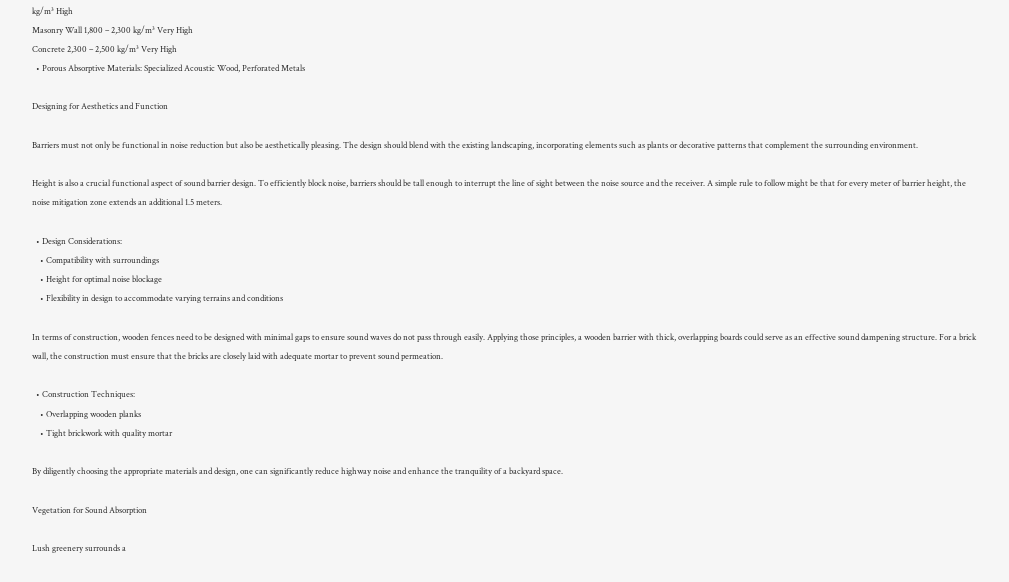kg/m³ High
Masonry Wall 1,800 – 2,300 kg/m³ Very High
Concrete 2,300 – 2,500 kg/m³ Very High
  • Porous Absorptive Materials: Specialized Acoustic Wood, Perforated Metals

Designing for Aesthetics and Function

Barriers must not only be functional in noise reduction but also be aesthetically pleasing. The design should blend with the existing landscaping, incorporating elements such as plants or decorative patterns that complement the surrounding environment.

Height is also a crucial functional aspect of sound barrier design. To efficiently block noise, barriers should be tall enough to interrupt the line of sight between the noise source and the receiver. A simple rule to follow might be that for every meter of barrier height, the noise mitigation zone extends an additional 1.5 meters.

  • Design Considerations:
    • Compatibility with surroundings
    • Height for optimal noise blockage
    • Flexibility in design to accommodate varying terrains and conditions

In terms of construction, wooden fences need to be designed with minimal gaps to ensure sound waves do not pass through easily. Applying those principles, a wooden barrier with thick, overlapping boards could serve as an effective sound dampening structure. For a brick wall, the construction must ensure that the bricks are closely laid with adequate mortar to prevent sound permeation.

  • Construction Techniques:
    • Overlapping wooden planks
    • Tight brickwork with quality mortar

By diligently choosing the appropriate materials and design, one can significantly reduce highway noise and enhance the tranquility of a backyard space.

Vegetation for Sound Absorption

Lush greenery surrounds a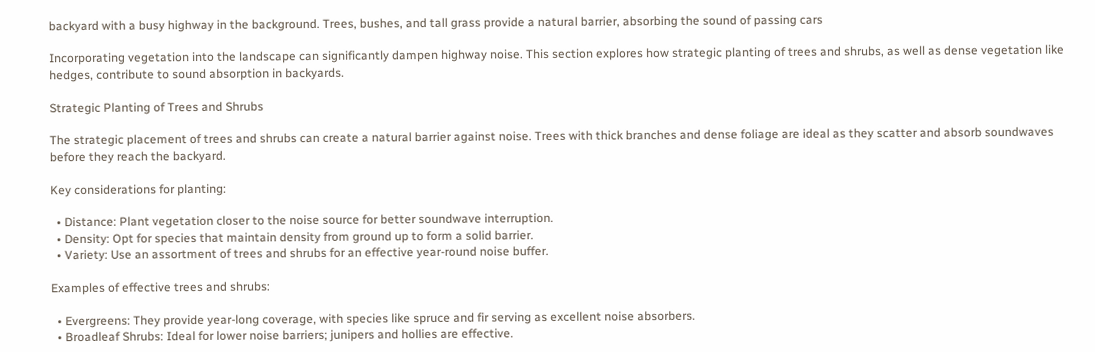backyard with a busy highway in the background. Trees, bushes, and tall grass provide a natural barrier, absorbing the sound of passing cars

Incorporating vegetation into the landscape can significantly dampen highway noise. This section explores how strategic planting of trees and shrubs, as well as dense vegetation like hedges, contribute to sound absorption in backyards.

Strategic Planting of Trees and Shrubs

The strategic placement of trees and shrubs can create a natural barrier against noise. Trees with thick branches and dense foliage are ideal as they scatter and absorb soundwaves before they reach the backyard.

Key considerations for planting:

  • Distance: Plant vegetation closer to the noise source for better soundwave interruption.
  • Density: Opt for species that maintain density from ground up to form a solid barrier.
  • Variety: Use an assortment of trees and shrubs for an effective year-round noise buffer.

Examples of effective trees and shrubs:

  • Evergreens: They provide year-long coverage, with species like spruce and fir serving as excellent noise absorbers.
  • Broadleaf Shrubs: Ideal for lower noise barriers; junipers and hollies are effective.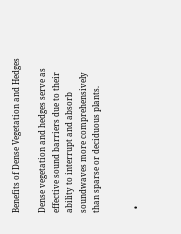Benefits of Dense Vegetation and Hedges

Dense vegetation and hedges serve as effective sound barriers due to their ability to interrupt and absorb soundwaves more comprehensively than sparse or deciduous plants.


  •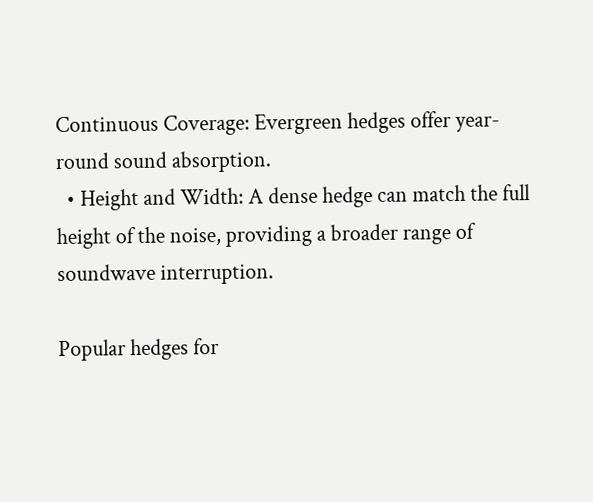Continuous Coverage: Evergreen hedges offer year-round sound absorption.
  • Height and Width: A dense hedge can match the full height of the noise, providing a broader range of soundwave interruption.

Popular hedges for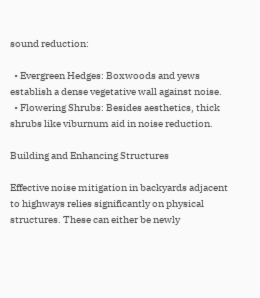sound reduction:

  • Evergreen Hedges: Boxwoods and yews establish a dense vegetative wall against noise.
  • Flowering Shrubs: Besides aesthetics, thick shrubs like viburnum aid in noise reduction.

Building and Enhancing Structures

Effective noise mitigation in backyards adjacent to highways relies significantly on physical structures. These can either be newly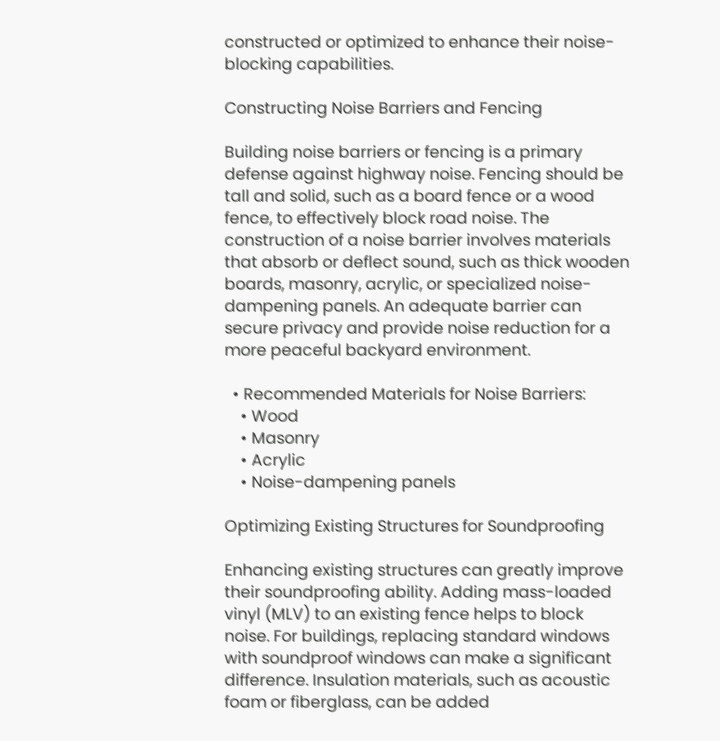constructed or optimized to enhance their noise-blocking capabilities.

Constructing Noise Barriers and Fencing

Building noise barriers or fencing is a primary defense against highway noise. Fencing should be tall and solid, such as a board fence or a wood fence, to effectively block road noise. The construction of a noise barrier involves materials that absorb or deflect sound, such as thick wooden boards, masonry, acrylic, or specialized noise-dampening panels. An adequate barrier can secure privacy and provide noise reduction for a more peaceful backyard environment.

  • Recommended Materials for Noise Barriers:
    • Wood
    • Masonry
    • Acrylic
    • Noise-dampening panels

Optimizing Existing Structures for Soundproofing

Enhancing existing structures can greatly improve their soundproofing ability. Adding mass-loaded vinyl (MLV) to an existing fence helps to block noise. For buildings, replacing standard windows with soundproof windows can make a significant difference. Insulation materials, such as acoustic foam or fiberglass, can be added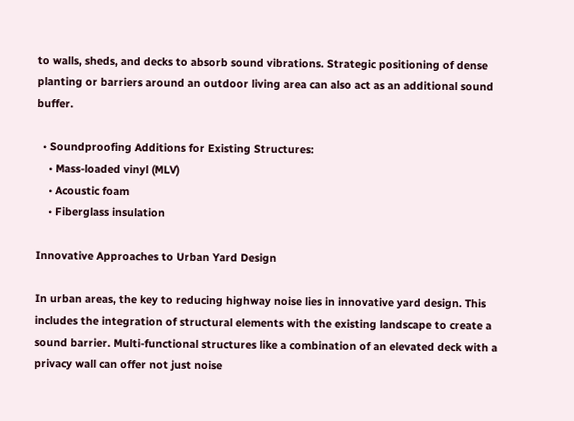to walls, sheds, and decks to absorb sound vibrations. Strategic positioning of dense planting or barriers around an outdoor living area can also act as an additional sound buffer.

  • Soundproofing Additions for Existing Structures:
    • Mass-loaded vinyl (MLV)
    • Acoustic foam
    • Fiberglass insulation

Innovative Approaches to Urban Yard Design

In urban areas, the key to reducing highway noise lies in innovative yard design. This includes the integration of structural elements with the existing landscape to create a sound barrier. Multi-functional structures like a combination of an elevated deck with a privacy wall can offer not just noise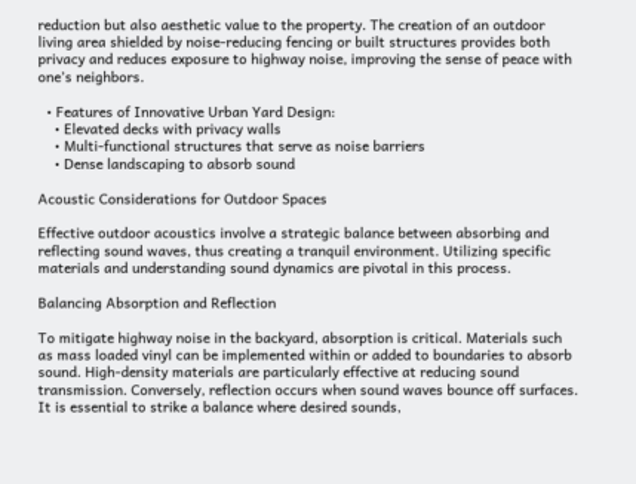reduction but also aesthetic value to the property. The creation of an outdoor living area shielded by noise-reducing fencing or built structures provides both privacy and reduces exposure to highway noise, improving the sense of peace with one’s neighbors.

  • Features of Innovative Urban Yard Design:
    • Elevated decks with privacy walls
    • Multi-functional structures that serve as noise barriers
    • Dense landscaping to absorb sound

Acoustic Considerations for Outdoor Spaces

Effective outdoor acoustics involve a strategic balance between absorbing and reflecting sound waves, thus creating a tranquil environment. Utilizing specific materials and understanding sound dynamics are pivotal in this process.

Balancing Absorption and Reflection

To mitigate highway noise in the backyard, absorption is critical. Materials such as mass loaded vinyl can be implemented within or added to boundaries to absorb sound. High-density materials are particularly effective at reducing sound transmission. Conversely, reflection occurs when sound waves bounce off surfaces. It is essential to strike a balance where desired sounds,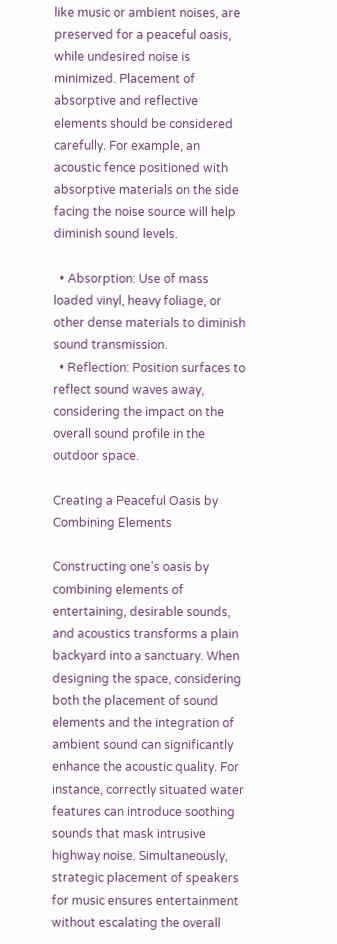like music or ambient noises, are preserved for a peaceful oasis, while undesired noise is minimized. Placement of absorptive and reflective elements should be considered carefully. For example, an acoustic fence positioned with absorptive materials on the side facing the noise source will help diminish sound levels.

  • Absorption: Use of mass loaded vinyl, heavy foliage, or other dense materials to diminish sound transmission.
  • Reflection: Position surfaces to reflect sound waves away, considering the impact on the overall sound profile in the outdoor space.

Creating a Peaceful Oasis by Combining Elements

Constructing one’s oasis by combining elements of entertaining, desirable sounds, and acoustics transforms a plain backyard into a sanctuary. When designing the space, considering both the placement of sound elements and the integration of ambient sound can significantly enhance the acoustic quality. For instance, correctly situated water features can introduce soothing sounds that mask intrusive highway noise. Simultaneously, strategic placement of speakers for music ensures entertainment without escalating the overall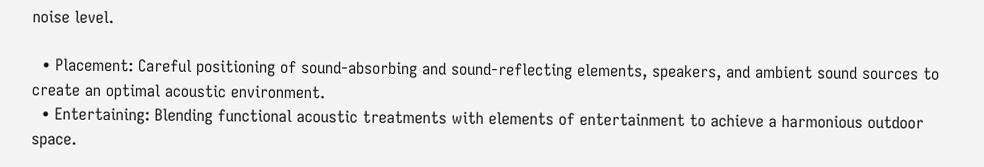noise level.

  • Placement: Careful positioning of sound-absorbing and sound-reflecting elements, speakers, and ambient sound sources to create an optimal acoustic environment.
  • Entertaining: Blending functional acoustic treatments with elements of entertainment to achieve a harmonious outdoor space.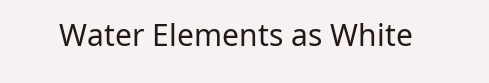Water Elements as White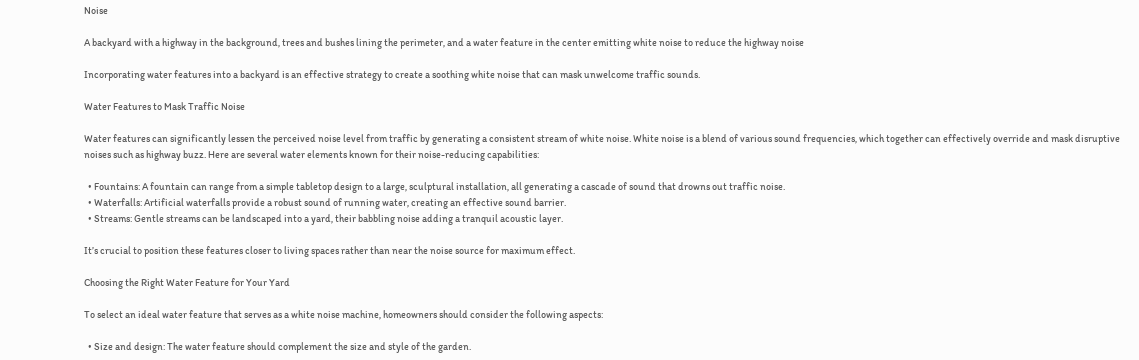Noise

A backyard with a highway in the background, trees and bushes lining the perimeter, and a water feature in the center emitting white noise to reduce the highway noise

Incorporating water features into a backyard is an effective strategy to create a soothing white noise that can mask unwelcome traffic sounds.

Water Features to Mask Traffic Noise

Water features can significantly lessen the perceived noise level from traffic by generating a consistent stream of white noise. White noise is a blend of various sound frequencies, which together can effectively override and mask disruptive noises such as highway buzz. Here are several water elements known for their noise-reducing capabilities:

  • Fountains: A fountain can range from a simple tabletop design to a large, sculptural installation, all generating a cascade of sound that drowns out traffic noise.
  • Waterfalls: Artificial waterfalls provide a robust sound of running water, creating an effective sound barrier.
  • Streams: Gentle streams can be landscaped into a yard, their babbling noise adding a tranquil acoustic layer.

It’s crucial to position these features closer to living spaces rather than near the noise source for maximum effect.

Choosing the Right Water Feature for Your Yard

To select an ideal water feature that serves as a white noise machine, homeowners should consider the following aspects:

  • Size and design: The water feature should complement the size and style of the garden.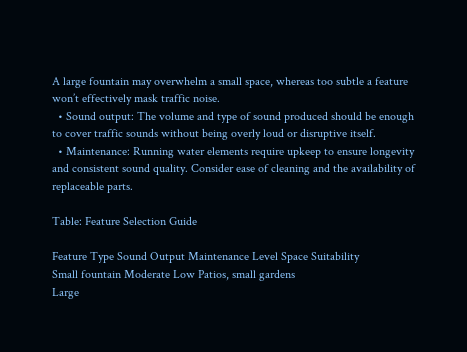A large fountain may overwhelm a small space, whereas too subtle a feature won’t effectively mask traffic noise.
  • Sound output: The volume and type of sound produced should be enough to cover traffic sounds without being overly loud or disruptive itself.
  • Maintenance: Running water elements require upkeep to ensure longevity and consistent sound quality. Consider ease of cleaning and the availability of replaceable parts.

Table: Feature Selection Guide

Feature Type Sound Output Maintenance Level Space Suitability
Small fountain Moderate Low Patios, small gardens
Large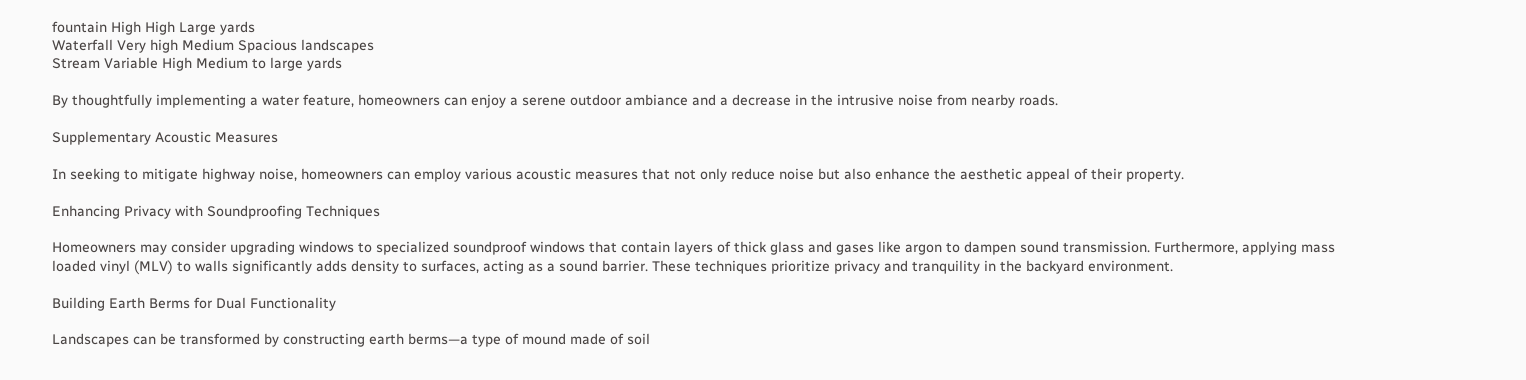fountain High High Large yards
Waterfall Very high Medium Spacious landscapes
Stream Variable High Medium to large yards

By thoughtfully implementing a water feature, homeowners can enjoy a serene outdoor ambiance and a decrease in the intrusive noise from nearby roads.

Supplementary Acoustic Measures

In seeking to mitigate highway noise, homeowners can employ various acoustic measures that not only reduce noise but also enhance the aesthetic appeal of their property.

Enhancing Privacy with Soundproofing Techniques

Homeowners may consider upgrading windows to specialized soundproof windows that contain layers of thick glass and gases like argon to dampen sound transmission. Furthermore, applying mass loaded vinyl (MLV) to walls significantly adds density to surfaces, acting as a sound barrier. These techniques prioritize privacy and tranquility in the backyard environment.

Building Earth Berms for Dual Functionality

Landscapes can be transformed by constructing earth berms—a type of mound made of soil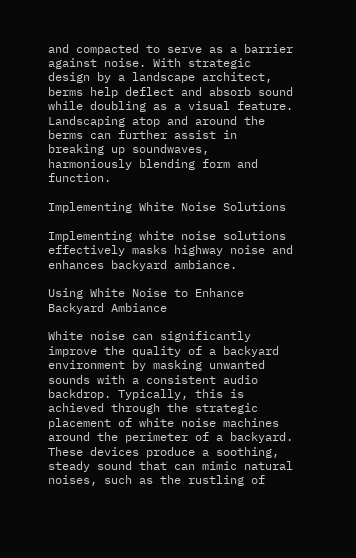and compacted to serve as a barrier against noise. With strategic design by a landscape architect, berms help deflect and absorb sound while doubling as a visual feature. Landscaping atop and around the berms can further assist in breaking up soundwaves, harmoniously blending form and function.

Implementing White Noise Solutions

Implementing white noise solutions effectively masks highway noise and enhances backyard ambiance.

Using White Noise to Enhance Backyard Ambiance

White noise can significantly improve the quality of a backyard environment by masking unwanted sounds with a consistent audio backdrop. Typically, this is achieved through the strategic placement of white noise machines around the perimeter of a backyard. These devices produce a soothing, steady sound that can mimic natural noises, such as the rustling of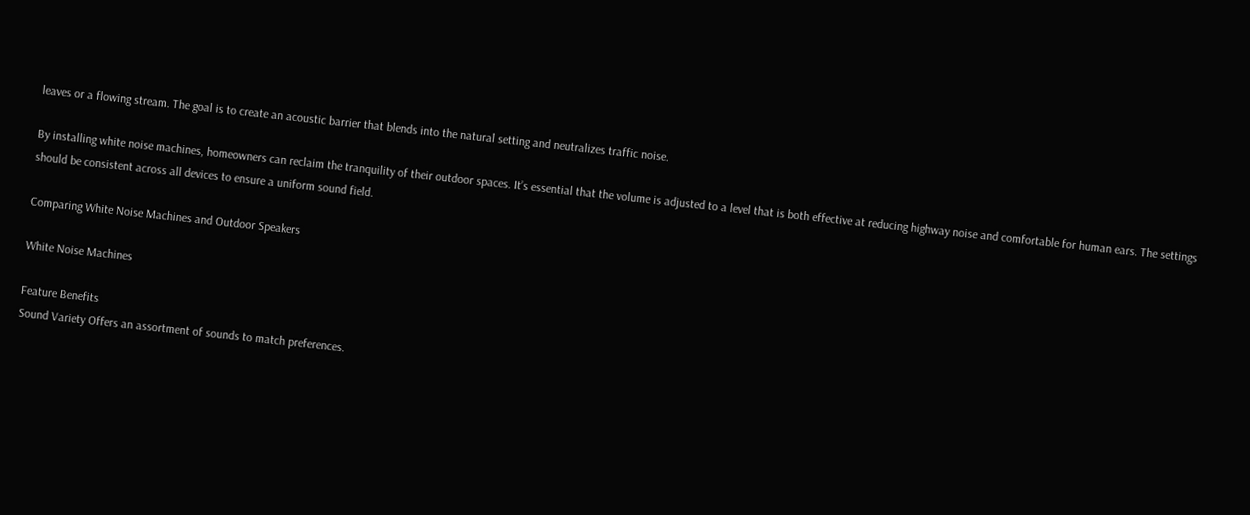leaves or a flowing stream. The goal is to create an acoustic barrier that blends into the natural setting and neutralizes traffic noise.

By installing white noise machines, homeowners can reclaim the tranquility of their outdoor spaces. It’s essential that the volume is adjusted to a level that is both effective at reducing highway noise and comfortable for human ears. The settings should be consistent across all devices to ensure a uniform sound field.

Comparing White Noise Machines and Outdoor Speakers

White Noise Machines

Feature Benefits
Sound Variety Offers an assortment of sounds to match preferences.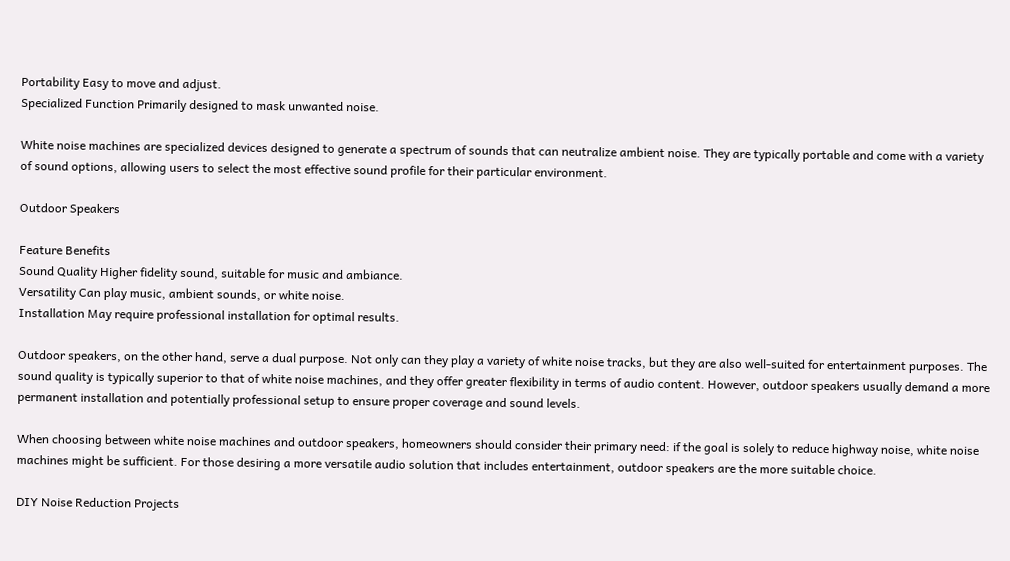Portability Easy to move and adjust.
Specialized Function Primarily designed to mask unwanted noise.

White noise machines are specialized devices designed to generate a spectrum of sounds that can neutralize ambient noise. They are typically portable and come with a variety of sound options, allowing users to select the most effective sound profile for their particular environment.

Outdoor Speakers

Feature Benefits
Sound Quality Higher fidelity sound, suitable for music and ambiance.
Versatility Can play music, ambient sounds, or white noise.
Installation May require professional installation for optimal results.

Outdoor speakers, on the other hand, serve a dual purpose. Not only can they play a variety of white noise tracks, but they are also well-suited for entertainment purposes. The sound quality is typically superior to that of white noise machines, and they offer greater flexibility in terms of audio content. However, outdoor speakers usually demand a more permanent installation and potentially professional setup to ensure proper coverage and sound levels.

When choosing between white noise machines and outdoor speakers, homeowners should consider their primary need: if the goal is solely to reduce highway noise, white noise machines might be sufficient. For those desiring a more versatile audio solution that includes entertainment, outdoor speakers are the more suitable choice.

DIY Noise Reduction Projects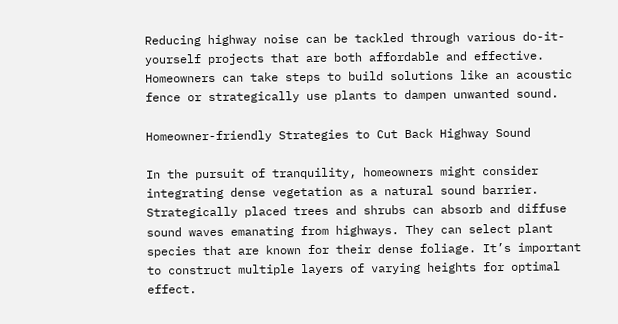Reducing highway noise can be tackled through various do-it-yourself projects that are both affordable and effective. Homeowners can take steps to build solutions like an acoustic fence or strategically use plants to dampen unwanted sound.

Homeowner-friendly Strategies to Cut Back Highway Sound

In the pursuit of tranquility, homeowners might consider integrating dense vegetation as a natural sound barrier. Strategically placed trees and shrubs can absorb and diffuse sound waves emanating from highways. They can select plant species that are known for their dense foliage. It’s important to construct multiple layers of varying heights for optimal effect.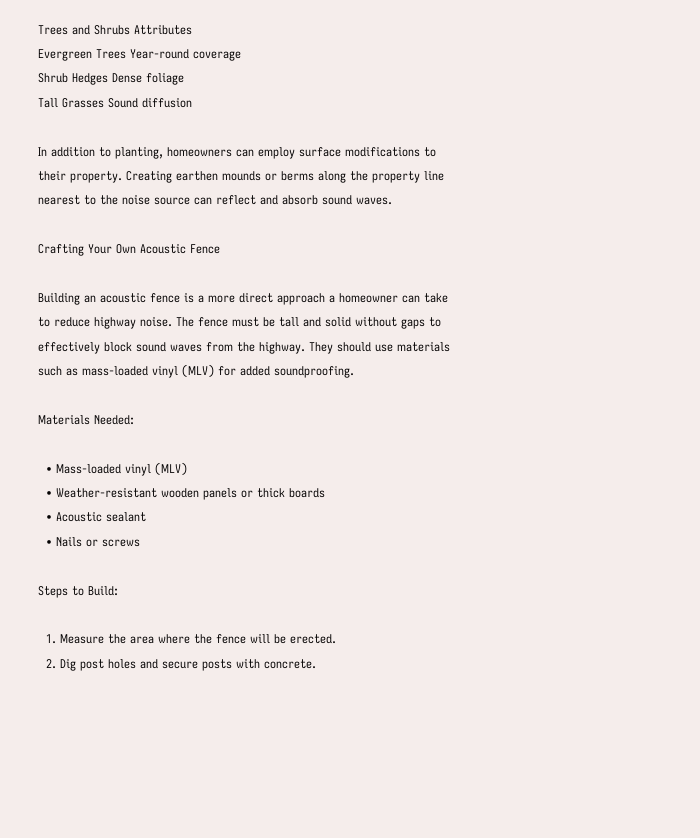Trees and Shrubs Attributes
Evergreen Trees Year-round coverage
Shrub Hedges Dense foliage
Tall Grasses Sound diffusion

In addition to planting, homeowners can employ surface modifications to their property. Creating earthen mounds or berms along the property line nearest to the noise source can reflect and absorb sound waves.

Crafting Your Own Acoustic Fence

Building an acoustic fence is a more direct approach a homeowner can take to reduce highway noise. The fence must be tall and solid without gaps to effectively block sound waves from the highway. They should use materials such as mass-loaded vinyl (MLV) for added soundproofing.

Materials Needed:

  • Mass-loaded vinyl (MLV)
  • Weather-resistant wooden panels or thick boards
  • Acoustic sealant
  • Nails or screws

Steps to Build:

  1. Measure the area where the fence will be erected.
  2. Dig post holes and secure posts with concrete.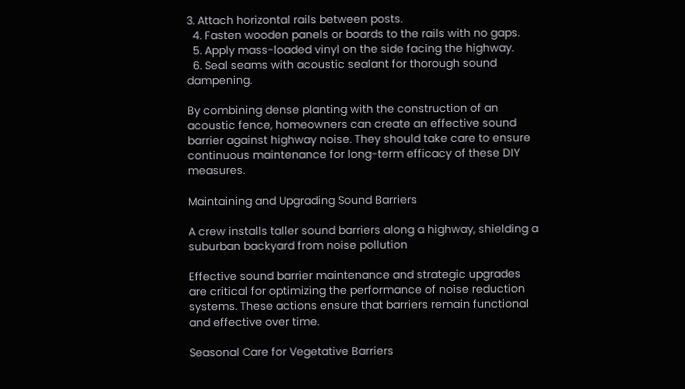3. Attach horizontal rails between posts.
  4. Fasten wooden panels or boards to the rails with no gaps.
  5. Apply mass-loaded vinyl on the side facing the highway.
  6. Seal seams with acoustic sealant for thorough sound dampening.

By combining dense planting with the construction of an acoustic fence, homeowners can create an effective sound barrier against highway noise. They should take care to ensure continuous maintenance for long-term efficacy of these DIY measures.

Maintaining and Upgrading Sound Barriers

A crew installs taller sound barriers along a highway, shielding a suburban backyard from noise pollution

Effective sound barrier maintenance and strategic upgrades are critical for optimizing the performance of noise reduction systems. These actions ensure that barriers remain functional and effective over time.

Seasonal Care for Vegetative Barriers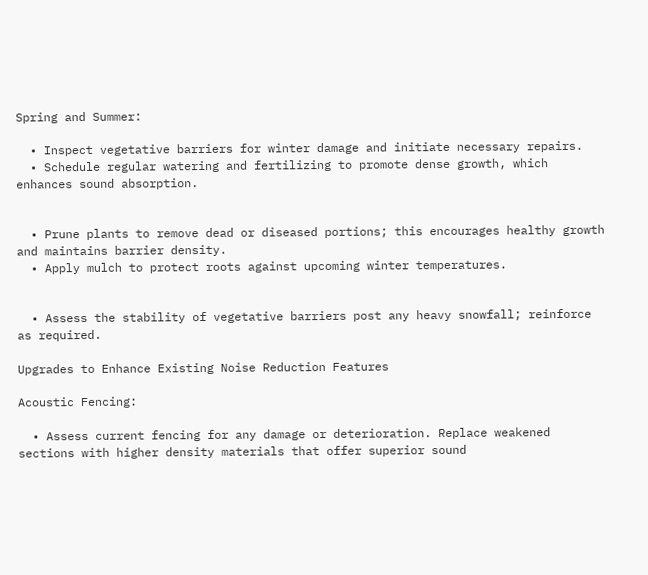Spring and Summer:

  • Inspect vegetative barriers for winter damage and initiate necessary repairs.
  • Schedule regular watering and fertilizing to promote dense growth, which enhances sound absorption.


  • Prune plants to remove dead or diseased portions; this encourages healthy growth and maintains barrier density.
  • Apply mulch to protect roots against upcoming winter temperatures.


  • Assess the stability of vegetative barriers post any heavy snowfall; reinforce as required.

Upgrades to Enhance Existing Noise Reduction Features

Acoustic Fencing:

  • Assess current fencing for any damage or deterioration. Replace weakened sections with higher density materials that offer superior sound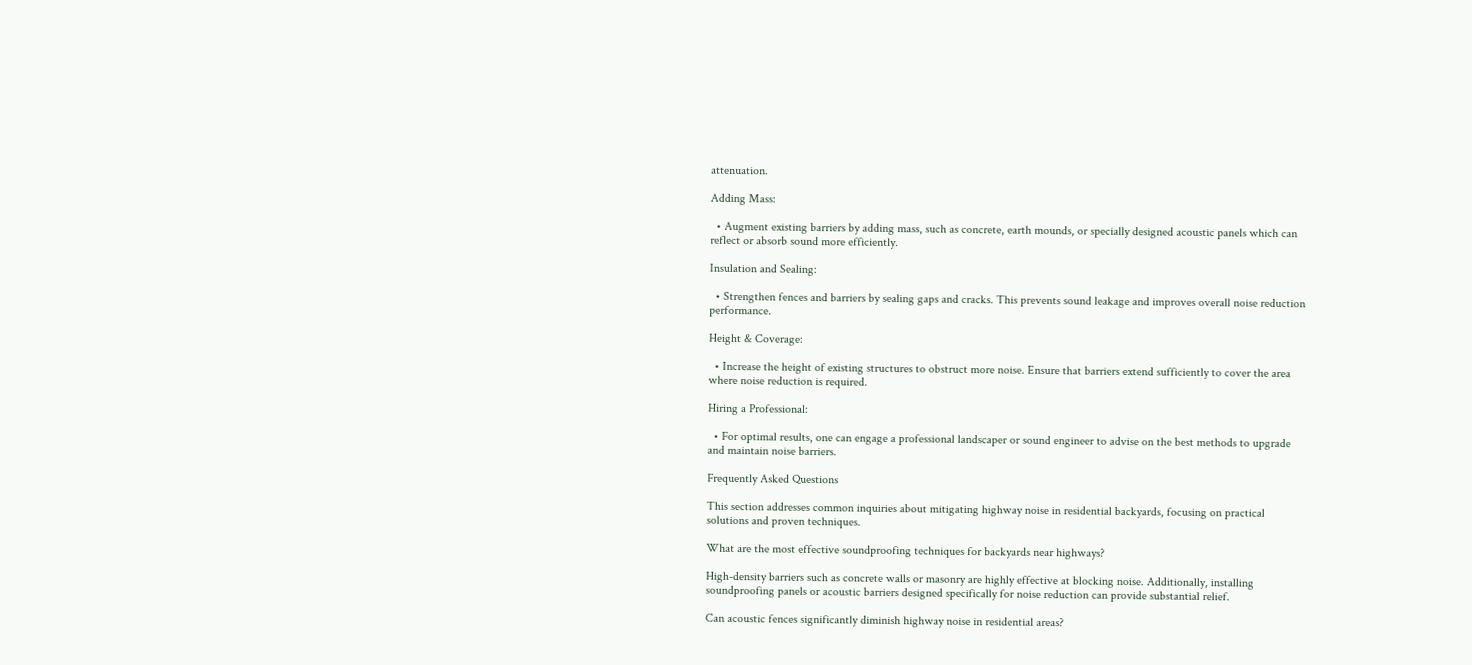attenuation.

Adding Mass:

  • Augment existing barriers by adding mass, such as concrete, earth mounds, or specially designed acoustic panels which can reflect or absorb sound more efficiently.

Insulation and Sealing:

  • Strengthen fences and barriers by sealing gaps and cracks. This prevents sound leakage and improves overall noise reduction performance.

Height & Coverage:

  • Increase the height of existing structures to obstruct more noise. Ensure that barriers extend sufficiently to cover the area where noise reduction is required.

Hiring a Professional:

  • For optimal results, one can engage a professional landscaper or sound engineer to advise on the best methods to upgrade and maintain noise barriers.

Frequently Asked Questions

This section addresses common inquiries about mitigating highway noise in residential backyards, focusing on practical solutions and proven techniques.

What are the most effective soundproofing techniques for backyards near highways?

High-density barriers such as concrete walls or masonry are highly effective at blocking noise. Additionally, installing soundproofing panels or acoustic barriers designed specifically for noise reduction can provide substantial relief.

Can acoustic fences significantly diminish highway noise in residential areas?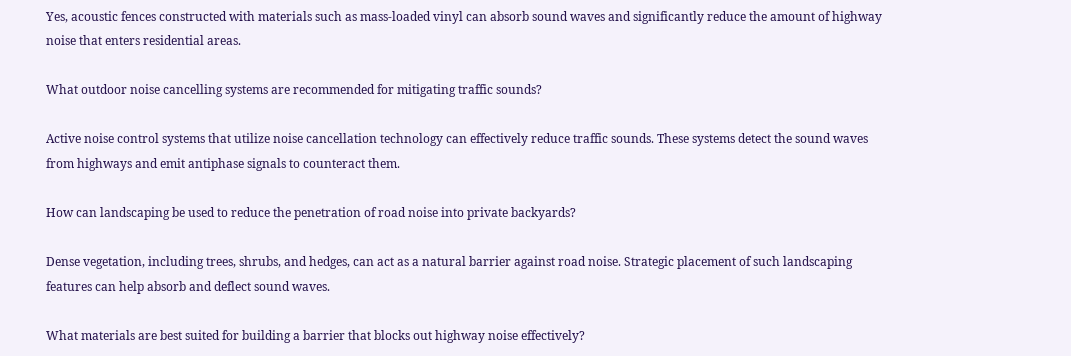Yes, acoustic fences constructed with materials such as mass-loaded vinyl can absorb sound waves and significantly reduce the amount of highway noise that enters residential areas.

What outdoor noise cancelling systems are recommended for mitigating traffic sounds?

Active noise control systems that utilize noise cancellation technology can effectively reduce traffic sounds. These systems detect the sound waves from highways and emit antiphase signals to counteract them.

How can landscaping be used to reduce the penetration of road noise into private backyards?

Dense vegetation, including trees, shrubs, and hedges, can act as a natural barrier against road noise. Strategic placement of such landscaping features can help absorb and deflect sound waves.

What materials are best suited for building a barrier that blocks out highway noise effectively?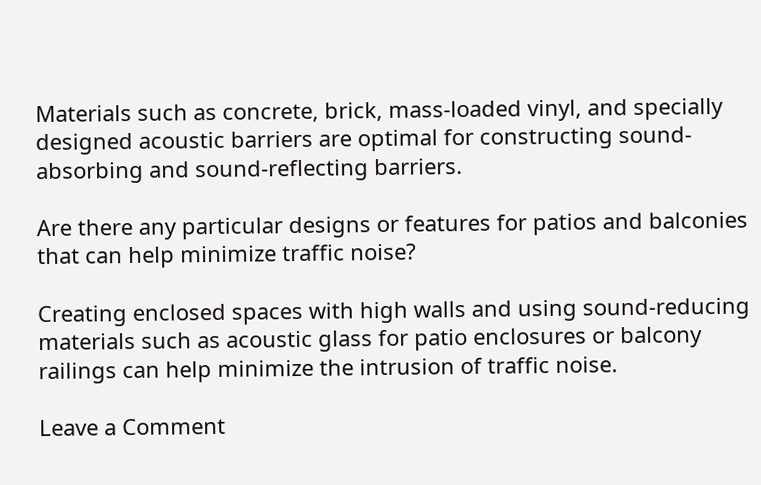Materials such as concrete, brick, mass-loaded vinyl, and specially designed acoustic barriers are optimal for constructing sound-absorbing and sound-reflecting barriers.

Are there any particular designs or features for patios and balconies that can help minimize traffic noise?

Creating enclosed spaces with high walls and using sound-reducing materials such as acoustic glass for patio enclosures or balcony railings can help minimize the intrusion of traffic noise.

Leave a Comment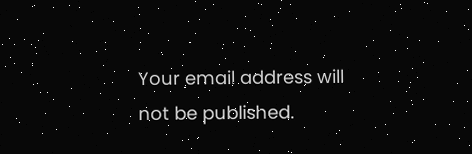Your email address will not be published.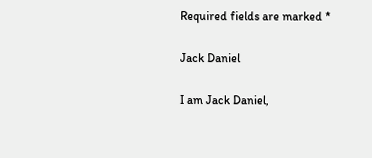Required fields are marked *

Jack Daniel

I am Jack Daniel,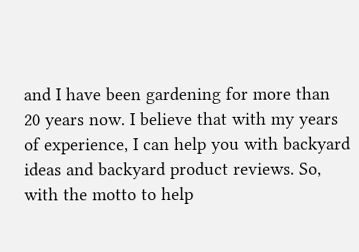and I have been gardening for more than 20 years now. I believe that with my years of experience, I can help you with backyard ideas and backyard product reviews. So, with the motto to help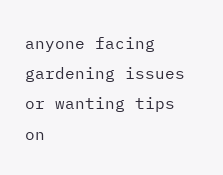anyone facing gardening issues or wanting tips on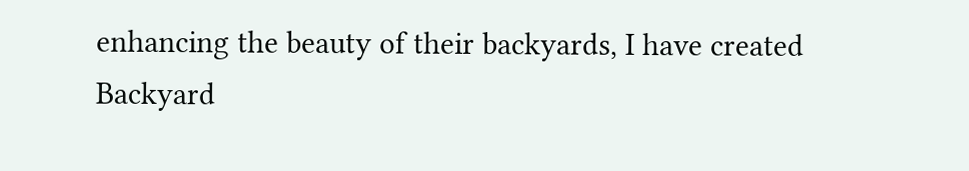enhancing the beauty of their backyards, I have created Backyard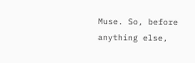Muse. So, before anything else,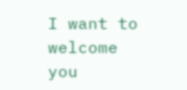I want to welcome you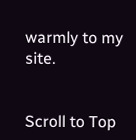warmly to my site.


Scroll to Top